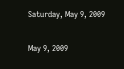Saturday, May 9, 2009

May 9, 2009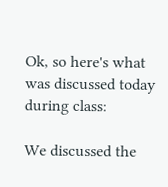Ok, so here's what was discussed today during class:

We discussed the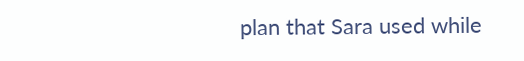plan that Sara used while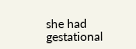she had gestational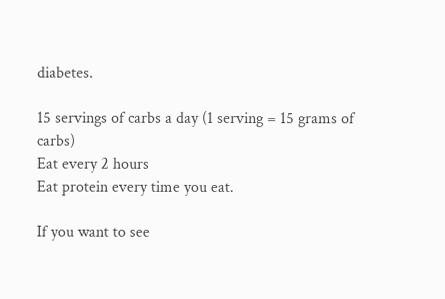diabetes.

15 servings of carbs a day (1 serving = 15 grams of carbs)
Eat every 2 hours
Eat protein every time you eat.

If you want to see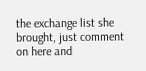the exchange list she brought, just comment on here and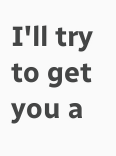I'll try to get you a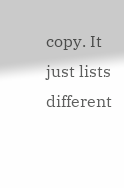copy. It just lists different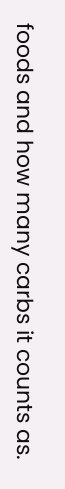foods and how many carbs it counts as.